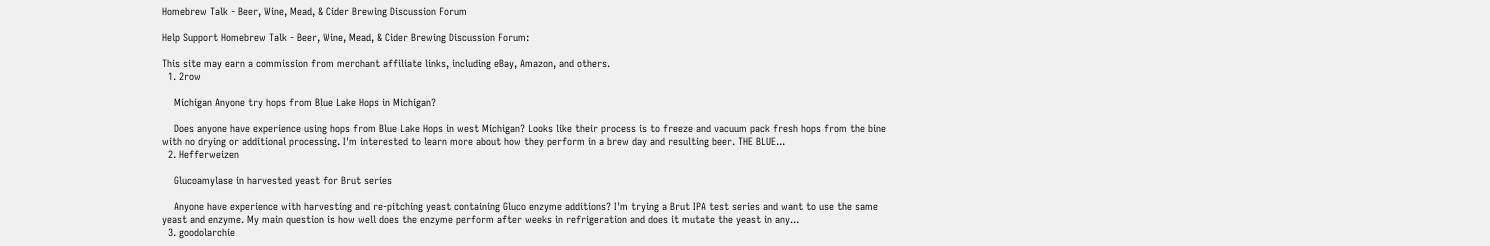Homebrew Talk - Beer, Wine, Mead, & Cider Brewing Discussion Forum

Help Support Homebrew Talk - Beer, Wine, Mead, & Cider Brewing Discussion Forum:

This site may earn a commission from merchant affiliate links, including eBay, Amazon, and others.
  1. 2row

    Michigan Anyone try hops from Blue Lake Hops in Michigan?

    Does anyone have experience using hops from Blue Lake Hops in west Michigan? Looks like their process is to freeze and vacuum pack fresh hops from the bine with no drying or additional processing. I'm interested to learn more about how they perform in a brew day and resulting beer. THE BLUE...
  2. Hefferweizen

    Glucoamylase in harvested yeast for Brut series

    Anyone have experience with harvesting and re-pitching yeast containing Gluco enzyme additions? I'm trying a Brut IPA test series and want to use the same yeast and enzyme. My main question is how well does the enzyme perform after weeks in refrigeration and does it mutate the yeast in any...
  3. goodolarchie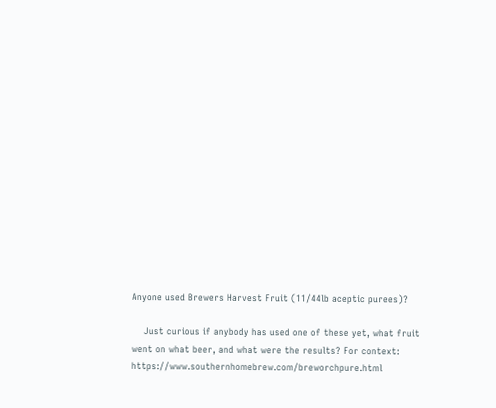Anyone used Brewers Harvest Fruit (11/44lb aceptic purees)?

    Just curious if anybody has used one of these yet, what fruit went on what beer, and what were the results? For context: https://www.southernhomebrew.com/breworchpure.html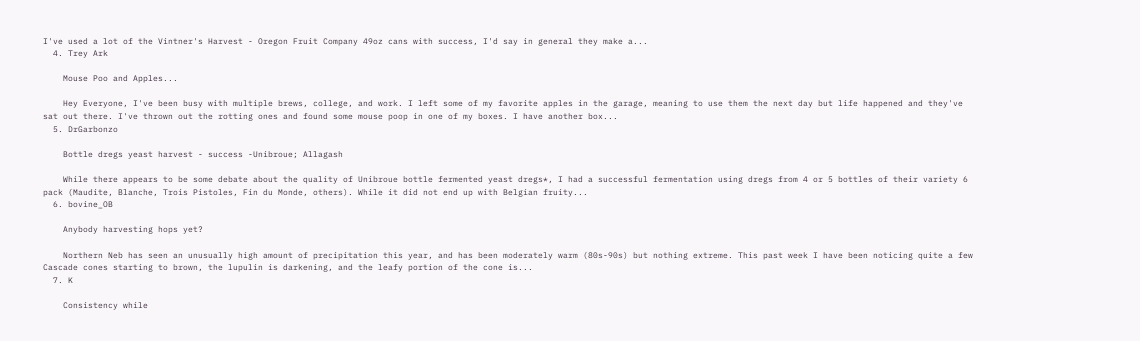I've used a lot of the Vintner's Harvest - Oregon Fruit Company 49oz cans with success, I'd say in general they make a...
  4. Trey Ark

    Mouse Poo and Apples...

    Hey Everyone, I've been busy with multiple brews, college, and work. I left some of my favorite apples in the garage, meaning to use them the next day but life happened and they've sat out there. I've thrown out the rotting ones and found some mouse poop in one of my boxes. I have another box...
  5. DrGarbonzo

    Bottle dregs yeast harvest - success -Unibroue; Allagash

    While there appears to be some debate about the quality of Unibroue bottle fermented yeast dregs*, I had a successful fermentation using dregs from 4 or 5 bottles of their variety 6 pack (Maudite, Blanche, Trois Pistoles, Fin du Monde, others). While it did not end up with Belgian fruity...
  6. bovine_OB

    Anybody harvesting hops yet?

    Northern Neb has seen an unusually high amount of precipitation this year, and has been moderately warm (80s-90s) but nothing extreme. This past week I have been noticing quite a few Cascade cones starting to brown, the lupulin is darkening, and the leafy portion of the cone is...
  7. K

    Consistency while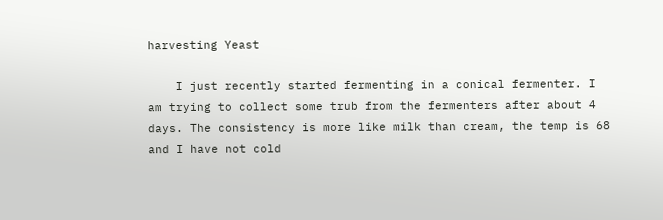harvesting Yeast

    I just recently started fermenting in a conical fermenter. I am trying to collect some trub from the fermenters after about 4 days. The consistency is more like milk than cream, the temp is 68 and I have not cold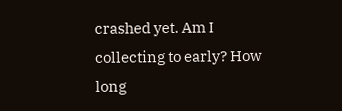crashed yet. Am I collecting to early? How long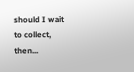should I wait to collect, then...